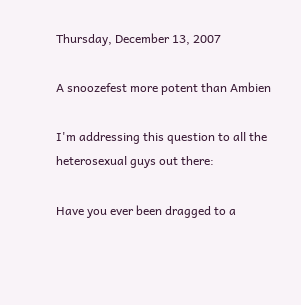Thursday, December 13, 2007

A snoozefest more potent than Ambien

I'm addressing this question to all the heterosexual guys out there:

Have you ever been dragged to a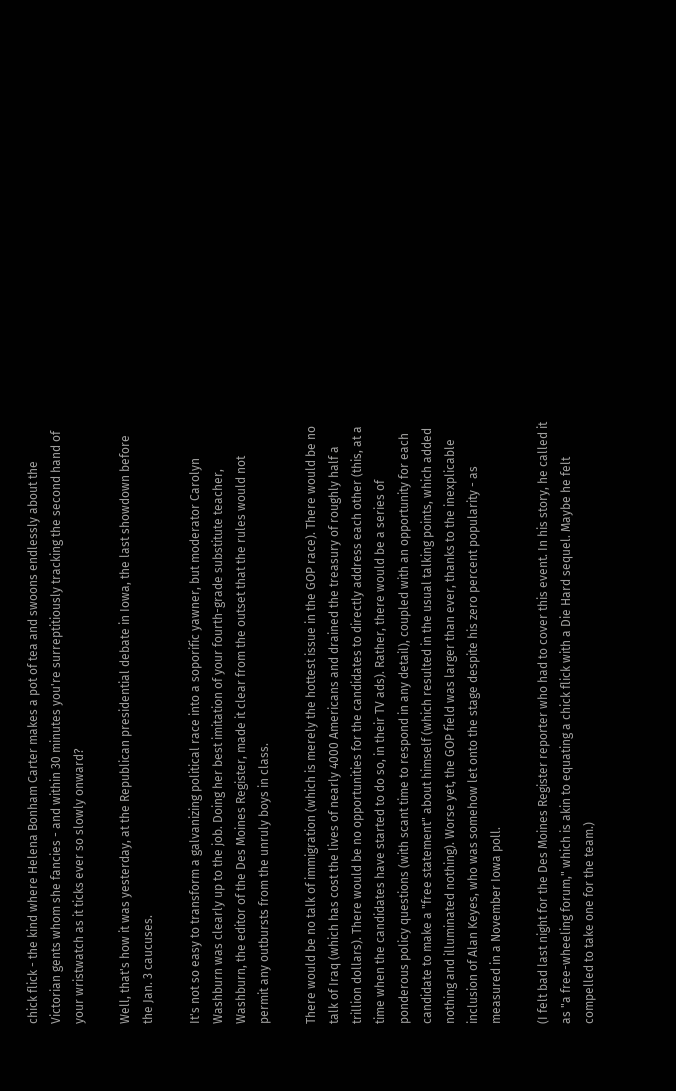chick flick - the kind where Helena Bonham Carter makes a pot of tea and swoons endlessly about the Victorian gents whom she fancies - and within 30 minutes you're surreptitiously tracking the second hand of your wristwatch as it ticks ever so slowly onward?

Well, that's how it was yesterday, at the Republican presidential debate in Iowa, the last showdown before the Jan. 3 caucuses.

It's not so easy to transform a galvanizing political race into a soporific yawner, but moderator Carolyn Washburn was clearly up to the job. Doing her best imitation of your fourth-grade substitute teacher, Washburn, the editor of the Des Moines Register, made it clear from the outset that the rules would not permit any outbursts from the unruly boys in class.

There would be no talk of immigration (which is merely the hottest issue in the GOP race). There would be no talk of Iraq (which has cost the lives of nearly 4000 Americans and drained the treasury of roughly half a trillion dollars). There would be no opportunities for the candidates to directly address each other (this, at a time when the candidates have started to do so, in their TV ads). Rather, there would be a series of ponderous policy questions (with scant time to respond in any detail), coupled with an opportunity for each candidate to make a "free statement" about himself (which resulted in the usual talking points, which added nothing and illuminated nothing). Worse yet, the GOP field was larger than ever, thanks to the inexplicable inclusion of Alan Keyes, who was somehow let onto the stage despite his zero percent popularity - as measured in a November Iowa poll.

(I felt bad last night for the Des Moines Register reporter who had to cover this event. In his story, he called it as "a free-wheeling forum," which is akin to equating a chick flick with a Die Hard sequel. Maybe he felt compelled to take one for the team.)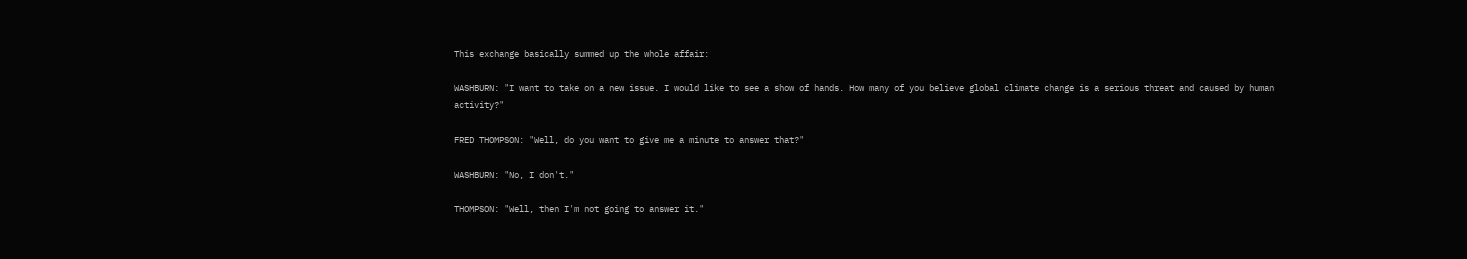This exchange basically summed up the whole affair:

WASHBURN: "I want to take on a new issue. I would like to see a show of hands. How many of you believe global climate change is a serious threat and caused by human activity?"

FRED THOMPSON: "Well, do you want to give me a minute to answer that?"

WASHBURN: "No, I don't."

THOMPSON: "Well, then I'm not going to answer it."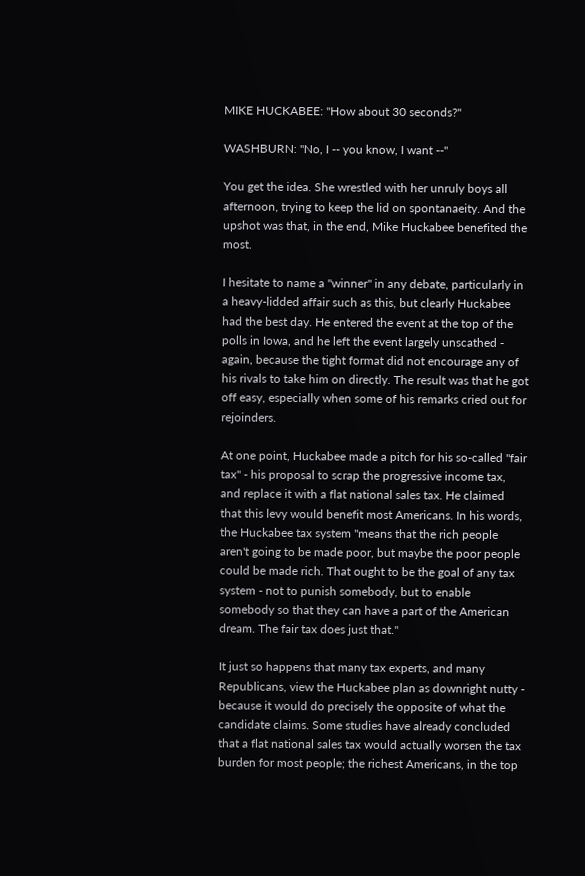MIKE HUCKABEE: "How about 30 seconds?"

WASHBURN: "No, I -- you know, I want --"

You get the idea. She wrestled with her unruly boys all afternoon, trying to keep the lid on spontanaeity. And the upshot was that, in the end, Mike Huckabee benefited the most.

I hesitate to name a "winner" in any debate, particularly in a heavy-lidded affair such as this, but clearly Huckabee had the best day. He entered the event at the top of the polls in Iowa, and he left the event largely unscathed - again, because the tight format did not encourage any of his rivals to take him on directly. The result was that he got off easy, especially when some of his remarks cried out for rejoinders.

At one point, Huckabee made a pitch for his so-called "fair tax" - his proposal to scrap the progressive income tax, and replace it with a flat national sales tax. He claimed that this levy would benefit most Americans. In his words, the Huckabee tax system "means that the rich people aren't going to be made poor, but maybe the poor people could be made rich. That ought to be the goal of any tax system - not to punish somebody, but to enable somebody so that they can have a part of the American dream. The fair tax does just that."

It just so happens that many tax experts, and many Republicans, view the Huckabee plan as downright nutty - because it would do precisely the opposite of what the candidate claims. Some studies have already concluded that a flat national sales tax would actually worsen the tax burden for most people; the richest Americans, in the top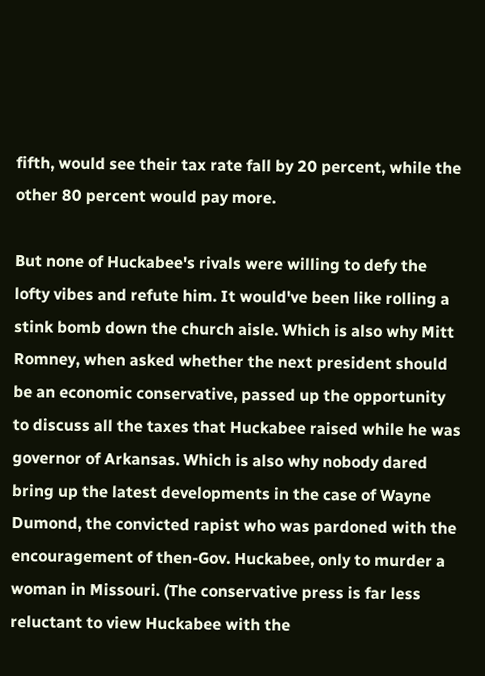fifth, would see their tax rate fall by 20 percent, while the other 80 percent would pay more.

But none of Huckabee's rivals were willing to defy the lofty vibes and refute him. It would've been like rolling a stink bomb down the church aisle. Which is also why Mitt Romney, when asked whether the next president should be an economic conservative, passed up the opportunity to discuss all the taxes that Huckabee raised while he was governor of Arkansas. Which is also why nobody dared bring up the latest developments in the case of Wayne Dumond, the convicted rapist who was pardoned with the encouragement of then-Gov. Huckabee, only to murder a woman in Missouri. (The conservative press is far less reluctant to view Huckabee with the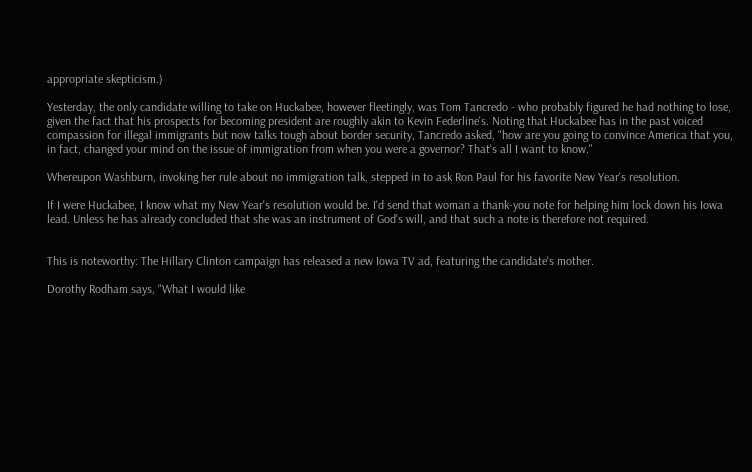appropriate skepticism.)

Yesterday, the only candidate willing to take on Huckabee, however fleetingly, was Tom Tancredo - who probably figured he had nothing to lose, given the fact that his prospects for becoming president are roughly akin to Kevin Federline's. Noting that Huckabee has in the past voiced compassion for illegal immigrants but now talks tough about border security, Tancredo asked, "how are you going to convince America that you, in fact, changed your mind on the issue of immigration from when you were a governor? That's all I want to know."

Whereupon Washburn, invoking her rule about no immigration talk, stepped in to ask Ron Paul for his favorite New Year's resolution.

If I were Huckabee, I know what my New Year's resolution would be. I'd send that woman a thank-you note for helping him lock down his Iowa lead. Unless he has already concluded that she was an instrument of God's will, and that such a note is therefore not required.


This is noteworthy: The Hillary Clinton campaign has released a new Iowa TV ad, featuring the candidate's mother.

Dorothy Rodham says, "What I would like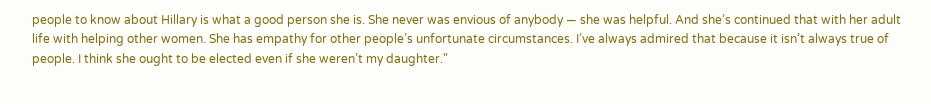people to know about Hillary is what a good person she is. She never was envious of anybody — she was helpful. And she’s continued that with her adult life with helping other women. She has empathy for other people’s unfortunate circumstances. I’ve always admired that because it isn’t always true of people. I think she ought to be elected even if she weren’t my daughter."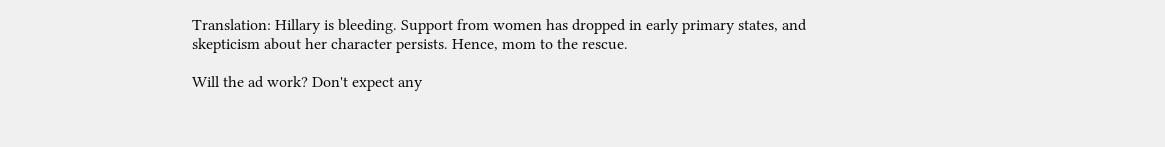Translation: Hillary is bleeding. Support from women has dropped in early primary states, and skepticism about her character persists. Hence, mom to the rescue.

Will the ad work? Don't expect any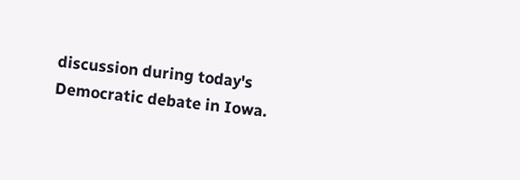discussion during today's Democratic debate in Iowa.